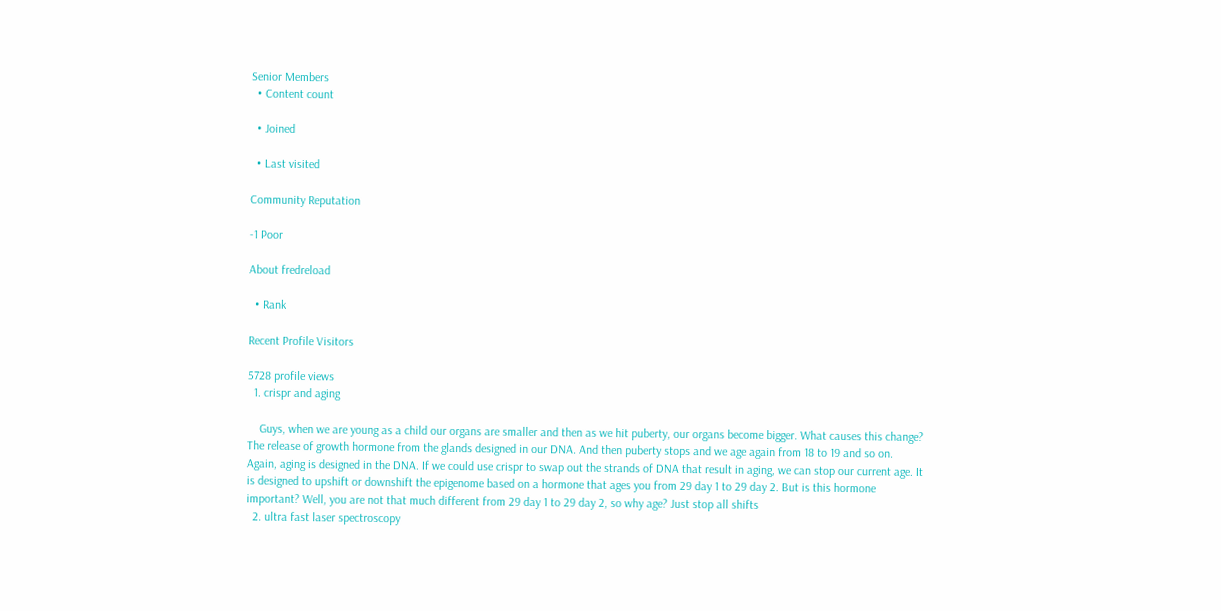Senior Members
  • Content count

  • Joined

  • Last visited

Community Reputation

-1 Poor

About fredreload

  • Rank

Recent Profile Visitors

5728 profile views
  1. crispr and aging

    Guys, when we are young as a child our organs are smaller and then as we hit puberty, our organs become bigger. What causes this change? The release of growth hormone from the glands designed in our DNA. And then puberty stops and we age again from 18 to 19 and so on. Again, aging is designed in the DNA. If we could use crispr to swap out the strands of DNA that result in aging, we can stop our current age. It is designed to upshift or downshift the epigenome based on a hormone that ages you from 29 day 1 to 29 day 2. But is this hormone important? Well, you are not that much different from 29 day 1 to 29 day 2, so why age? Just stop all shifts
  2. ultra fast laser spectroscopy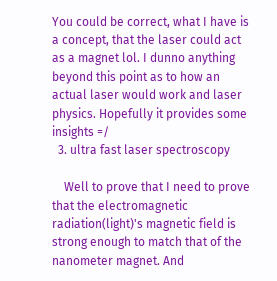You could be correct, what I have is a concept, that the laser could act as a magnet lol. I dunno anything beyond this point as to how an actual laser would work and laser physics. Hopefully it provides some insights =/
  3. ultra fast laser spectroscopy

    Well to prove that I need to prove that the electromagnetic radiation(light)'s magnetic field is strong enough to match that of the nanometer magnet. And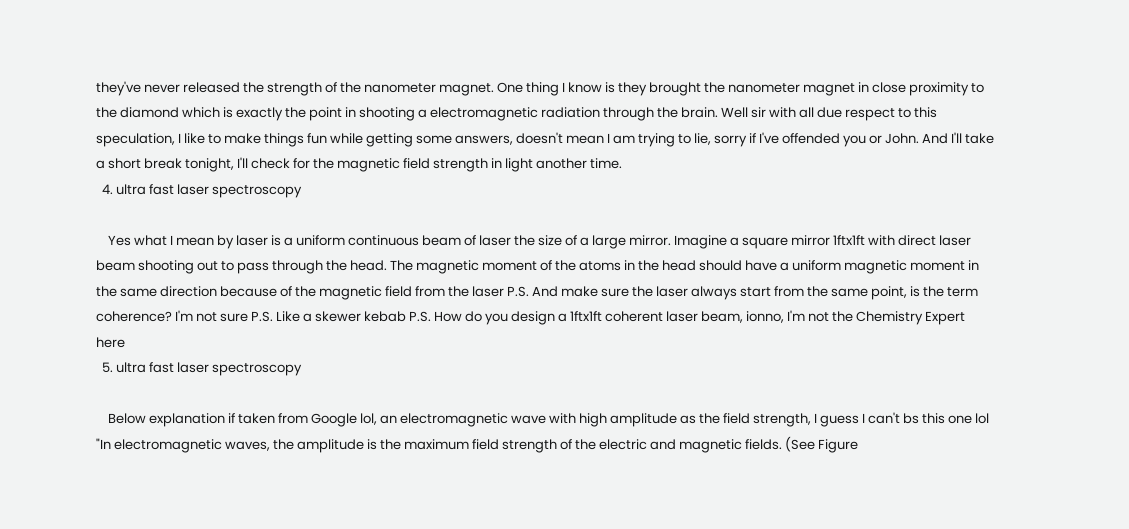they've never released the strength of the nanometer magnet. One thing I know is they brought the nanometer magnet in close proximity to the diamond which is exactly the point in shooting a electromagnetic radiation through the brain. Well sir with all due respect to this speculation, I like to make things fun while getting some answers, doesn't mean I am trying to lie, sorry if I've offended you or John. And I'll take a short break tonight, I'll check for the magnetic field strength in light another time.
  4. ultra fast laser spectroscopy

    Yes what I mean by laser is a uniform continuous beam of laser the size of a large mirror. Imagine a square mirror 1ftx1ft with direct laser beam shooting out to pass through the head. The magnetic moment of the atoms in the head should have a uniform magnetic moment in the same direction because of the magnetic field from the laser P.S. And make sure the laser always start from the same point, is the term coherence? I'm not sure P.S. Like a skewer kebab P.S. How do you design a 1ftx1ft coherent laser beam, ionno, I'm not the Chemistry Expert here
  5. ultra fast laser spectroscopy

    Below explanation if taken from Google lol, an electromagnetic wave with high amplitude as the field strength, I guess I can't bs this one lol "In electromagnetic waves, the amplitude is the maximum field strength of the electric and magnetic fields. (See Figure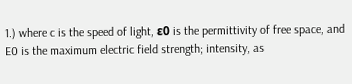1.) where c is the speed of light, ε0 is the permittivity of free space, and E0 is the maximum electric field strength; intensity, as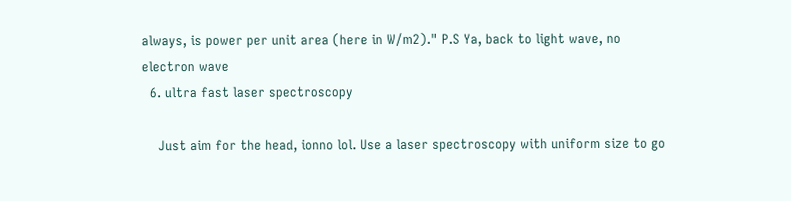always, is power per unit area (here in W/m2)." P.S Ya, back to light wave, no electron wave
  6. ultra fast laser spectroscopy

    Just aim for the head, ionno lol. Use a laser spectroscopy with uniform size to go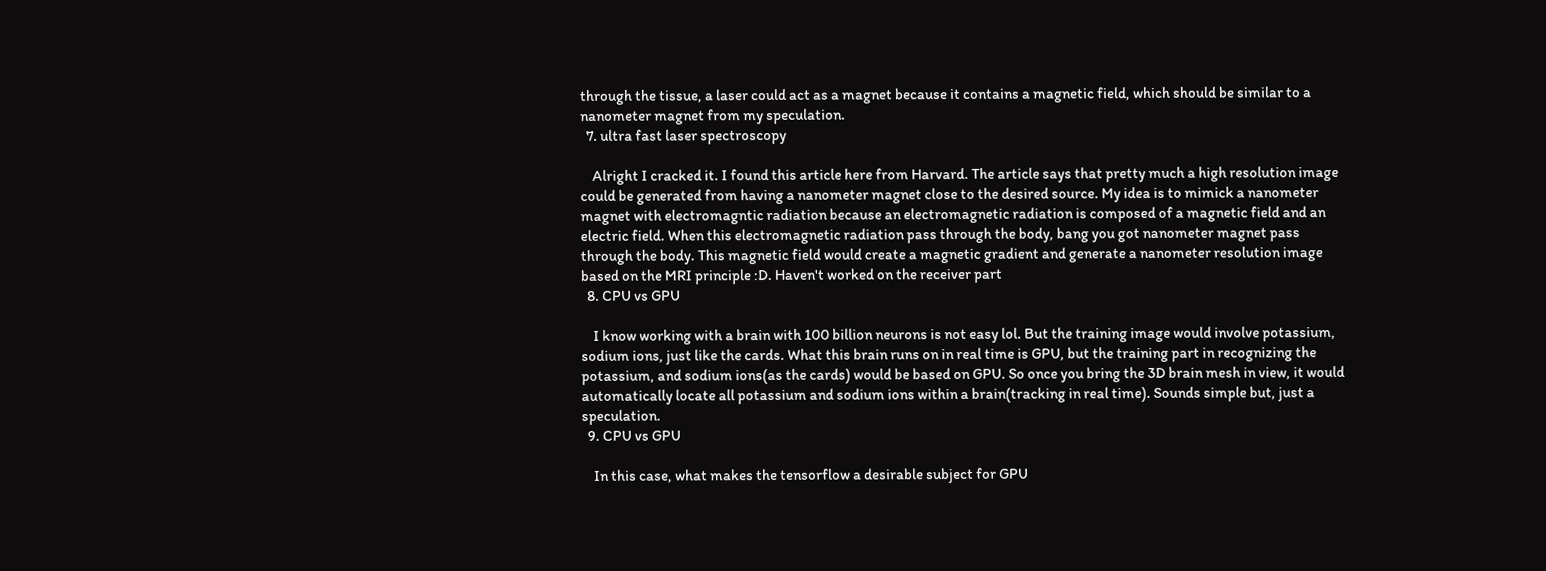through the tissue, a laser could act as a magnet because it contains a magnetic field, which should be similar to a nanometer magnet from my speculation.
  7. ultra fast laser spectroscopy

    Alright I cracked it. I found this article here from Harvard. The article says that pretty much a high resolution image could be generated from having a nanometer magnet close to the desired source. My idea is to mimick a nanometer magnet with electromagntic radiation because an electromagnetic radiation is composed of a magnetic field and an electric field. When this electromagnetic radiation pass through the body, bang you got nanometer magnet pass through the body. This magnetic field would create a magnetic gradient and generate a nanometer resolution image based on the MRI principle :D. Haven't worked on the receiver part
  8. CPU vs GPU

    I know working with a brain with 100 billion neurons is not easy lol. But the training image would involve potassium, sodium ions, just like the cards. What this brain runs on in real time is GPU, but the training part in recognizing the potassium, and sodium ions(as the cards) would be based on GPU. So once you bring the 3D brain mesh in view, it would automatically locate all potassium and sodium ions within a brain(tracking in real time). Sounds simple but, just a speculation.
  9. CPU vs GPU

    In this case, what makes the tensorflow a desirable subject for GPU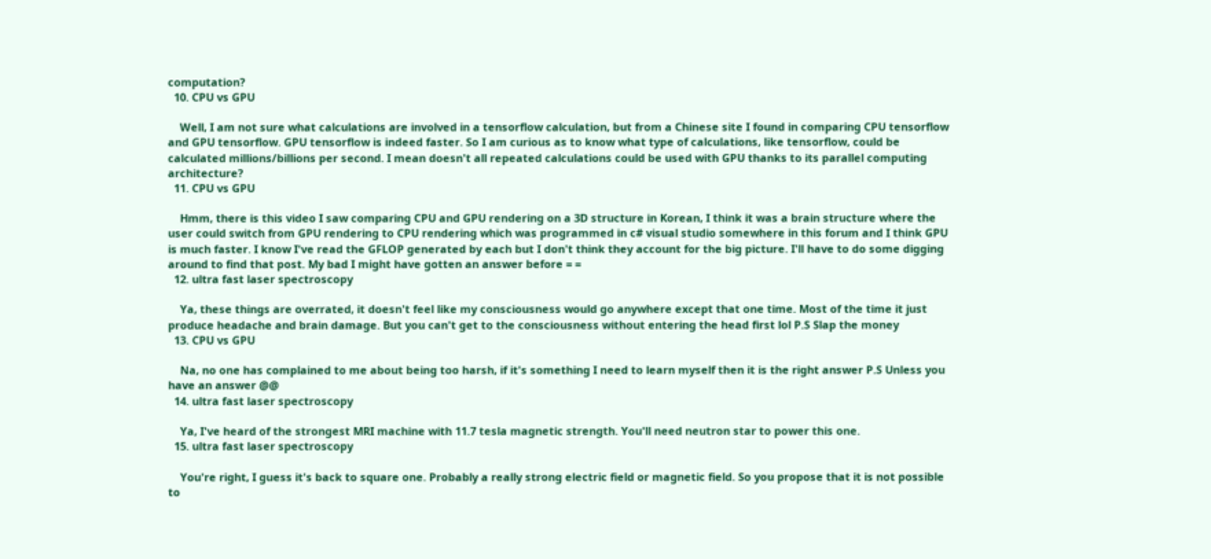computation?
  10. CPU vs GPU

    Well, I am not sure what calculations are involved in a tensorflow calculation, but from a Chinese site I found in comparing CPU tensorflow and GPU tensorflow. GPU tensorflow is indeed faster. So I am curious as to know what type of calculations, like tensorflow, could be calculated millions/billions per second. I mean doesn't all repeated calculations could be used with GPU thanks to its parallel computing architecture?
  11. CPU vs GPU

    Hmm, there is this video I saw comparing CPU and GPU rendering on a 3D structure in Korean, I think it was a brain structure where the user could switch from GPU rendering to CPU rendering which was programmed in c# visual studio somewhere in this forum and I think GPU is much faster. I know I've read the GFLOP generated by each but I don't think they account for the big picture. I'll have to do some digging around to find that post. My bad I might have gotten an answer before = =
  12. ultra fast laser spectroscopy

    Ya, these things are overrated, it doesn't feel like my consciousness would go anywhere except that one time. Most of the time it just produce headache and brain damage. But you can't get to the consciousness without entering the head first lol P.S Slap the money
  13. CPU vs GPU

    Na, no one has complained to me about being too harsh, if it's something I need to learn myself then it is the right answer P.S Unless you have an answer @@
  14. ultra fast laser spectroscopy

    Ya, I've heard of the strongest MRI machine with 11.7 tesla magnetic strength. You'll need neutron star to power this one.
  15. ultra fast laser spectroscopy

    You're right, I guess it's back to square one. Probably a really strong electric field or magnetic field. So you propose that it is not possible to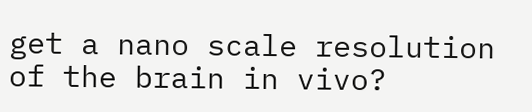get a nano scale resolution of the brain in vivo?